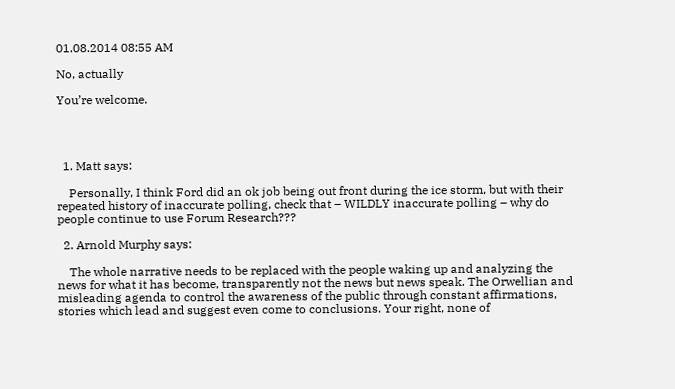01.08.2014 08:55 AM

No, actually

You’re welcome.




  1. Matt says:

    Personally, I think Ford did an ok job being out front during the ice storm, but with their repeated history of inaccurate polling, check that – WILDLY inaccurate polling – why do people continue to use Forum Research???

  2. Arnold Murphy says:

    The whole narrative needs to be replaced with the people waking up and analyzing the news for what it has become, transparently not the news but news speak. The Orwellian and misleading agenda to control the awareness of the public through constant affirmations, stories which lead and suggest even come to conclusions. Your right, none of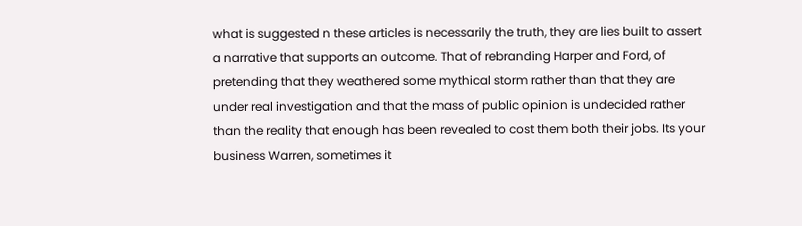what is suggested n these articles is necessarily the truth, they are lies built to assert a narrative that supports an outcome. That of rebranding Harper and Ford, of pretending that they weathered some mythical storm rather than that they are under real investigation and that the mass of public opinion is undecided rather than the reality that enough has been revealed to cost them both their jobs. Its your business Warren, sometimes it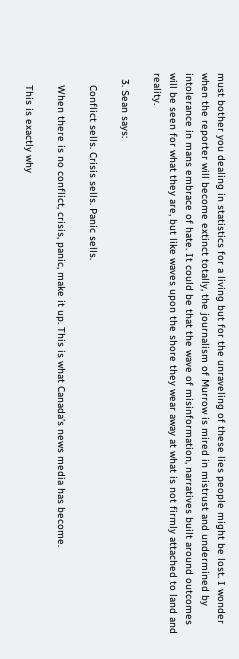must bother you dealing in statistics for a living but for the unraveling of these lies people might be lost. I wonder when the reporter will become extinct totally, the journalism of Murrow is mired in mistrust and undermined by intolerance in mans embrace of hate. It could be that the wave of misinformation, narratives built around outcomes will be seen for what they are, but like waves upon the shore they wear away at what is not firmly attached to land and reality.

  3. Sean says:

    Conflict sells. Crisis sells. Panic sells.

    When there is no conflict, crisis, panic, make it up. This is what Canada’s news media has become.

    This is exactly why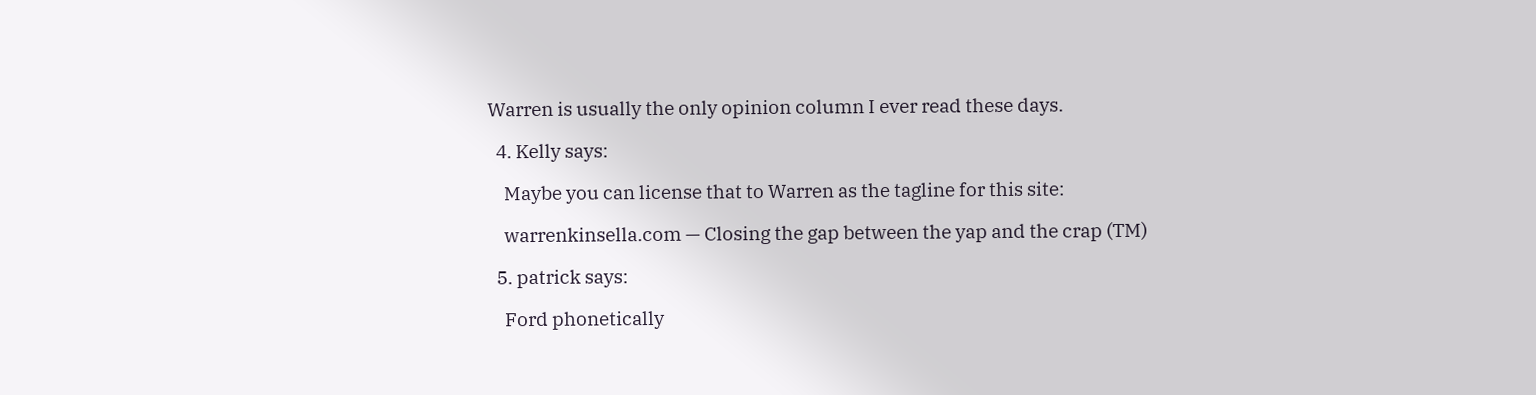Warren is usually the only opinion column I ever read these days.

  4. Kelly says:

    Maybe you can license that to Warren as the tagline for this site:

    warrenkinsella.com — Closing the gap between the yap and the crap (TM)

  5. patrick says:

    Ford phonetically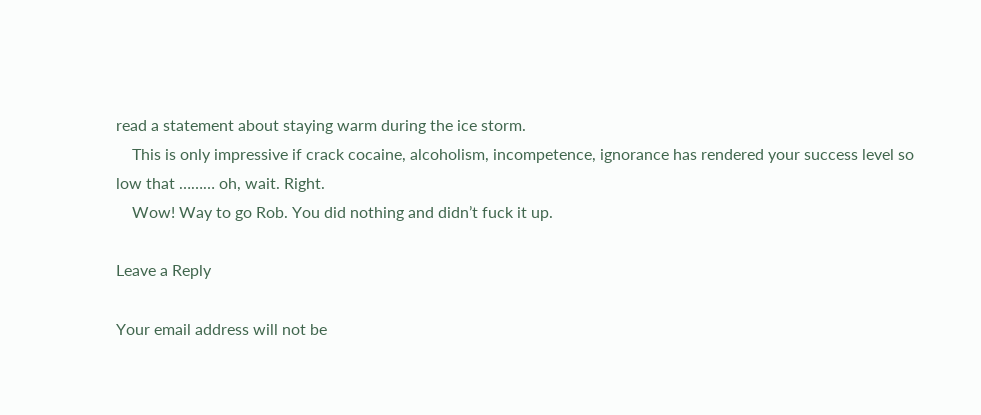read a statement about staying warm during the ice storm.
    This is only impressive if crack cocaine, alcoholism, incompetence, ignorance has rendered your success level so low that ……… oh, wait. Right.
    Wow! Way to go Rob. You did nothing and didn’t fuck it up.

Leave a Reply

Your email address will not be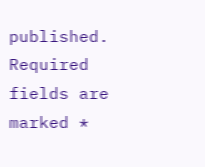published. Required fields are marked *